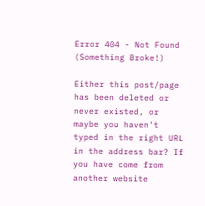Error 404 - Not Found (Something Broke!)

Either this post/page has been deleted or never existed, or maybe you haven't typed in the right URL in the address bar? If you have come from another website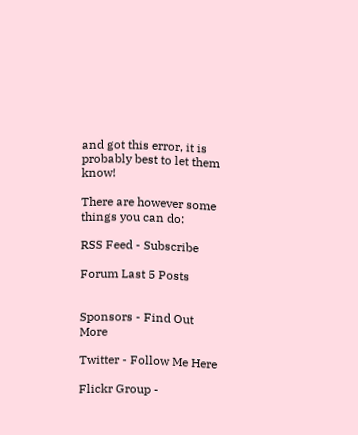and got this error, it is probably best to let them know!

There are however some things you can do:

RSS Feed - Subscribe

Forum Last 5 Posts


Sponsors - Find Out More

Twitter - Follow Me Here

Flickr Group -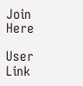Join Here

User Link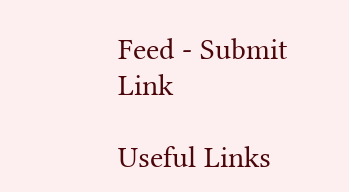Feed - Submit Link

Useful Links